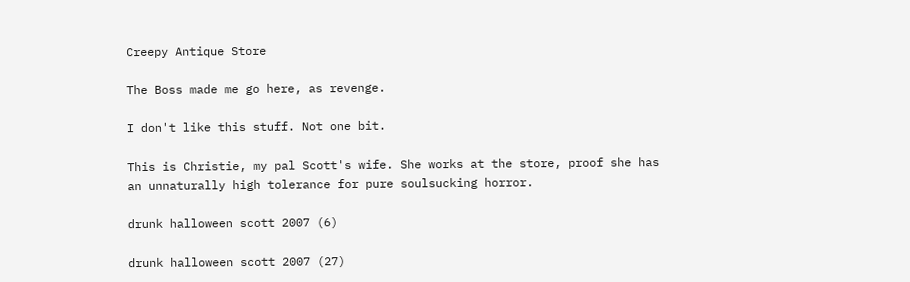Creepy Antique Store

The Boss made me go here, as revenge.

I don't like this stuff. Not one bit.

This is Christie, my pal Scott's wife. She works at the store, proof she has an unnaturally high tolerance for pure soulsucking horror.

drunk halloween scott 2007 (6)

drunk halloween scott 2007 (27)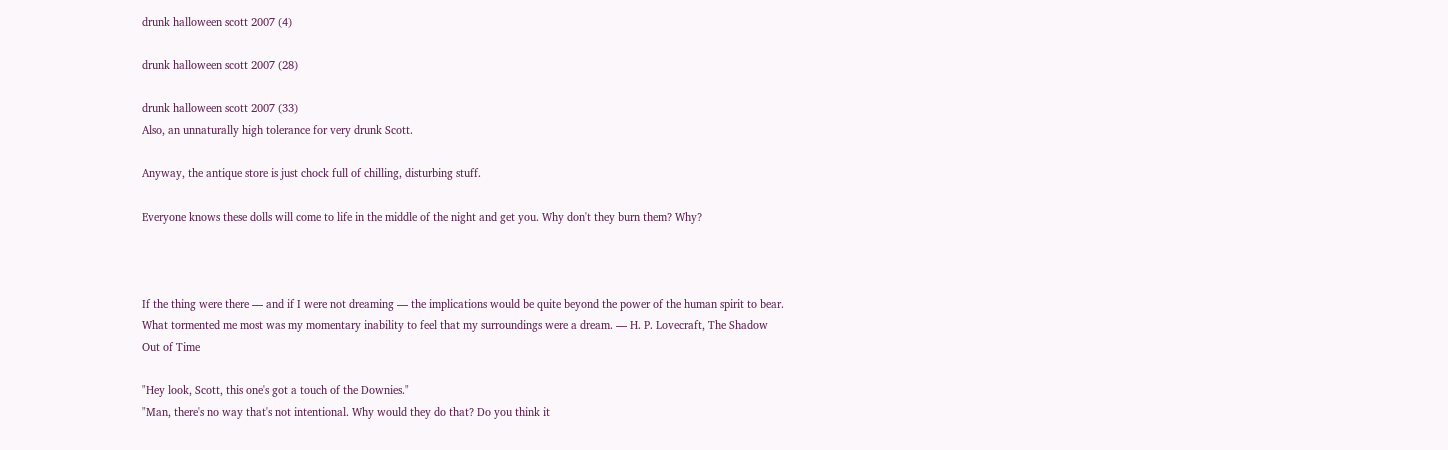drunk halloween scott 2007 (4)

drunk halloween scott 2007 (28)

drunk halloween scott 2007 (33)
Also, an unnaturally high tolerance for very drunk Scott.

Anyway, the antique store is just chock full of chilling, disturbing stuff.

Everyone knows these dolls will come to life in the middle of the night and get you. Why don't they burn them? Why?



If the thing were there — and if I were not dreaming — the implications would be quite beyond the power of the human spirit to bear. What tormented me most was my momentary inability to feel that my surroundings were a dream. — H. P. Lovecraft, The Shadow Out of Time

"Hey look, Scott, this one's got a touch of the Downies."
"Man, there's no way that's not intentional. Why would they do that? Do you think it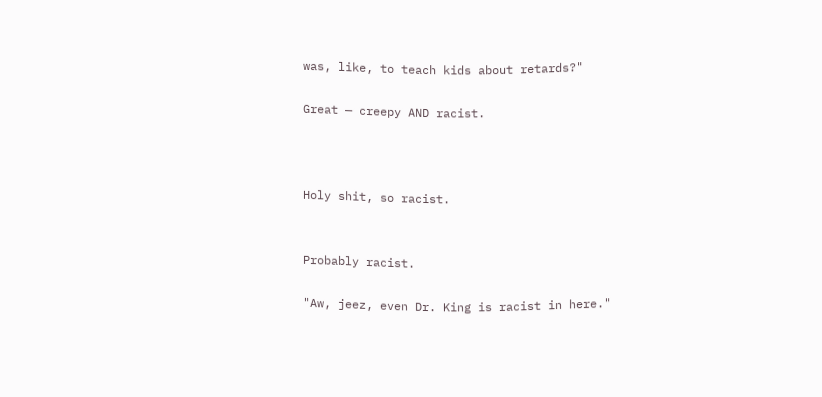was, like, to teach kids about retards?"

Great — creepy AND racist.



Holy shit, so racist.


Probably racist.

"Aw, jeez, even Dr. King is racist in here."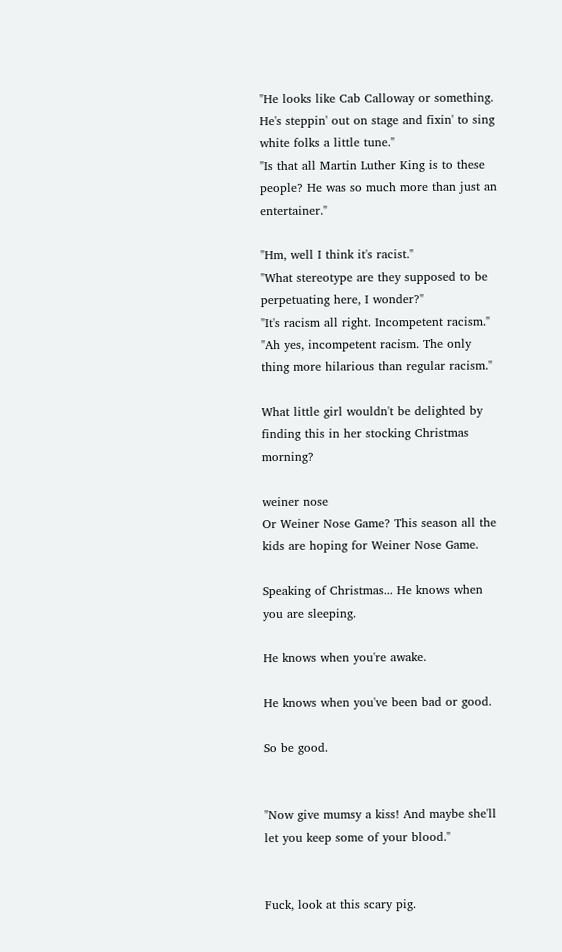"He looks like Cab Calloway or something. He's steppin' out on stage and fixin' to sing white folks a little tune."
"Is that all Martin Luther King is to these people? He was so much more than just an entertainer."

"Hm, well I think it's racist."
"What stereotype are they supposed to be perpetuating here, I wonder?"
"It's racism all right. Incompetent racism."
"Ah yes, incompetent racism. The only thing more hilarious than regular racism."

What little girl wouldn't be delighted by finding this in her stocking Christmas morning?

weiner nose
Or Weiner Nose Game? This season all the kids are hoping for Weiner Nose Game.

Speaking of Christmas... He knows when you are sleeping.

He knows when you're awake.

He knows when you've been bad or good.

So be good.


"Now give mumsy a kiss! And maybe she'll let you keep some of your blood."


Fuck, look at this scary pig.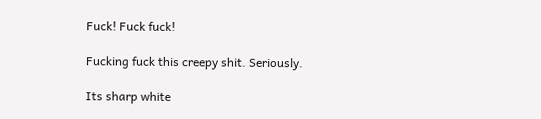Fuck! Fuck fuck!

Fucking fuck this creepy shit. Seriously.

Its sharp white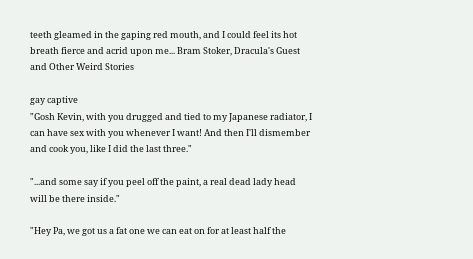teeth gleamed in the gaping red mouth, and I could feel its hot breath fierce and acrid upon me... Bram Stoker, Dracula's Guest and Other Weird Stories

gay captive
"Gosh Kevin, with you drugged and tied to my Japanese radiator, I can have sex with you whenever I want! And then I'll dismember and cook you, like I did the last three."

"...and some say if you peel off the paint, a real dead lady head will be there inside."

"Hey Pa, we got us a fat one we can eat on for at least half the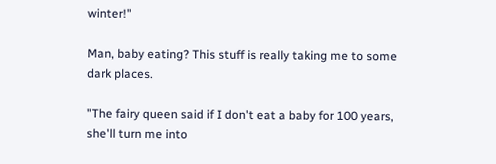winter!"

Man, baby eating? This stuff is really taking me to some dark places.

"The fairy queen said if I don't eat a baby for 100 years, she'll turn me into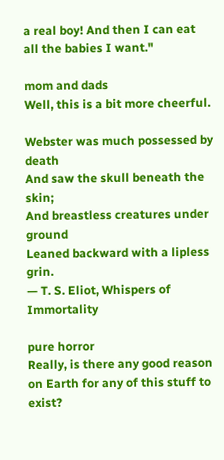a real boy! And then I can eat all the babies I want."

mom and dads
Well, this is a bit more cheerful.

Webster was much possessed by death
And saw the skull beneath the skin;
And breastless creatures under ground
Leaned backward with a lipless grin.
— T. S. Eliot, Whispers of Immortality

pure horror
Really, is there any good reason on Earth for any of this stuff to exist?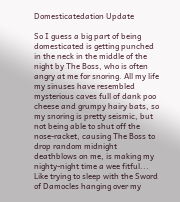Domesticatedation Update

So I guess a big part of being domesticated is getting punched in the neck in the middle of the night by The Boss, who is often angry at me for snoring. All my life my sinuses have resembled mysterious caves full of dank poo cheese and grumpy hairy bats, so my snoring is pretty seismic, but not being able to shut off the nose-racket, causing The Boss to drop random midnight deathblows on me, is making my nighty-night time a wee fitful... Like trying to sleep with the Sword of Damocles hanging over my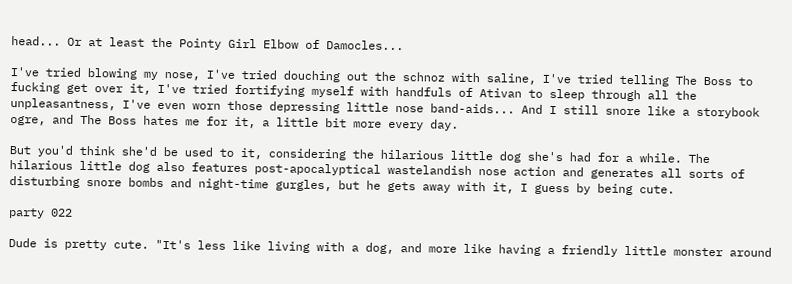head... Or at least the Pointy Girl Elbow of Damocles...

I've tried blowing my nose, I've tried douching out the schnoz with saline, I've tried telling The Boss to fucking get over it, I've tried fortifying myself with handfuls of Ativan to sleep through all the unpleasantness, I've even worn those depressing little nose band-aids... And I still snore like a storybook ogre, and The Boss hates me for it, a little bit more every day.

But you'd think she'd be used to it, considering the hilarious little dog she's had for a while. The hilarious little dog also features post-apocalyptical wastelandish nose action and generates all sorts of disturbing snore bombs and night-time gurgles, but he gets away with it, I guess by being cute.

party 022

Dude is pretty cute. "It's less like living with a dog, and more like having a friendly little monster around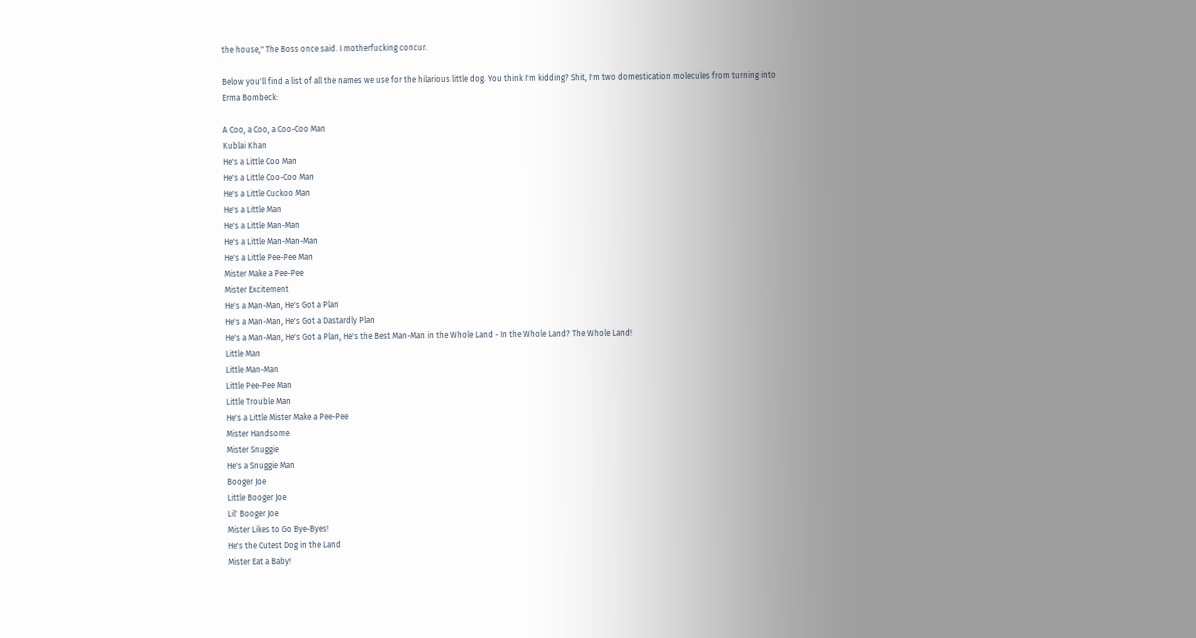the house," The Boss once said. I motherfucking concur.

Below you'll find a list of all the names we use for the hilarious little dog. You think I'm kidding? Shit, I'm two domestication molecules from turning into Erma Bombeck:

A Coo, a Coo, a Coo-Coo Man
Kublai Khan
He's a Little Coo Man
He's a Little Coo-Coo Man
He's a Little Cuckoo Man
He's a Little Man
He's a Little Man-Man
He's a Little Man-Man-Man
He's a Little Pee-Pee Man
Mister Make a Pee-Pee
Mister Excitement
He's a Man-Man, He's Got a Plan
He's a Man-Man, He's Got a Dastardly Plan
He's a Man-Man, He's Got a Plan, He's the Best Man-Man in the Whole Land - In the Whole Land? The Whole Land!
Little Man
Little Man-Man
Little Pee-Pee Man
Little Trouble Man
He's a Little Mister Make a Pee-Pee
Mister Handsome
Mister Snuggie
He's a Snuggie Man
Booger Joe
Little Booger Joe
Lil' Booger Joe
Mister Likes to Go Bye-Byes!
He's the Cutest Dog in the Land
Mister Eat a Baby!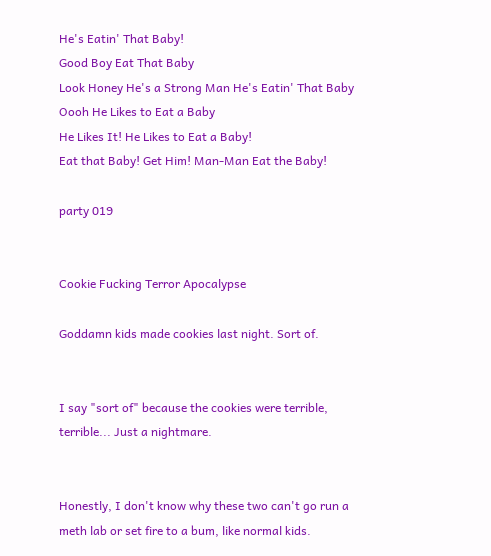He's Eatin' That Baby!
Good Boy Eat That Baby
Look Honey He's a Strong Man He's Eatin' That Baby
Oooh He Likes to Eat a Baby
He Likes It! He Likes to Eat a Baby!
Eat that Baby! Get Him! Man-Man Eat the Baby!

party 019


Cookie Fucking Terror Apocalypse

Goddamn kids made cookies last night. Sort of.


I say "sort of" because the cookies were terrible, terrible... Just a nightmare.


Honestly, I don't know why these two can't go run a meth lab or set fire to a bum, like normal kids.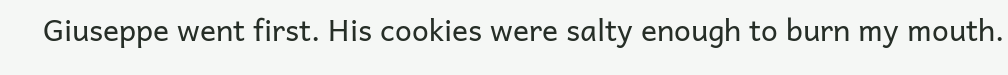Giuseppe went first. His cookies were salty enough to burn my mouth.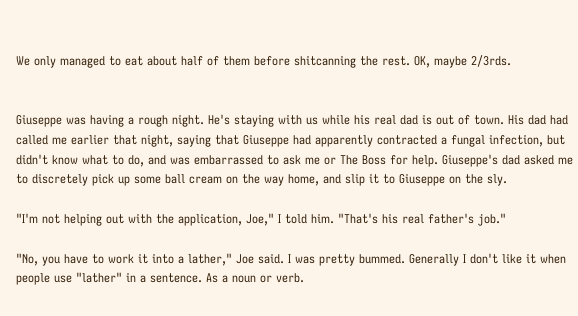We only managed to eat about half of them before shitcanning the rest. OK, maybe 2/3rds.


Giuseppe was having a rough night. He's staying with us while his real dad is out of town. His dad had called me earlier that night, saying that Giuseppe had apparently contracted a fungal infection, but didn't know what to do, and was embarrassed to ask me or The Boss for help. Giuseppe's dad asked me to discretely pick up some ball cream on the way home, and slip it to Giuseppe on the sly.

"I'm not helping out with the application, Joe," I told him. "That's his real father's job."

"No, you have to work it into a lather," Joe said. I was pretty bummed. Generally I don't like it when people use "lather" in a sentence. As a noun or verb.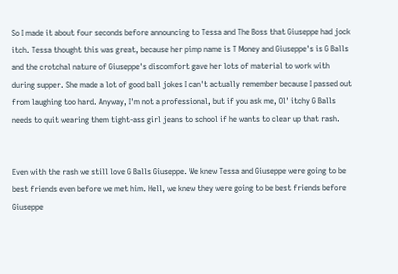So I made it about four seconds before announcing to Tessa and The Boss that Giuseppe had jock itch. Tessa thought this was great, because her pimp name is T Money and Giuseppe's is G Balls and the crotchal nature of Giuseppe's discomfort gave her lots of material to work with during supper. She made a lot of good ball jokes I can't actually remember because I passed out from laughing too hard. Anyway, I'm not a professional, but if you ask me, Ol' itchy G Balls needs to quit wearing them tight-ass girl jeans to school if he wants to clear up that rash.


Even with the rash we still love G Balls Giuseppe. We knew Tessa and Giuseppe were going to be best friends even before we met him. Hell, we knew they were going to be best friends before Giuseppe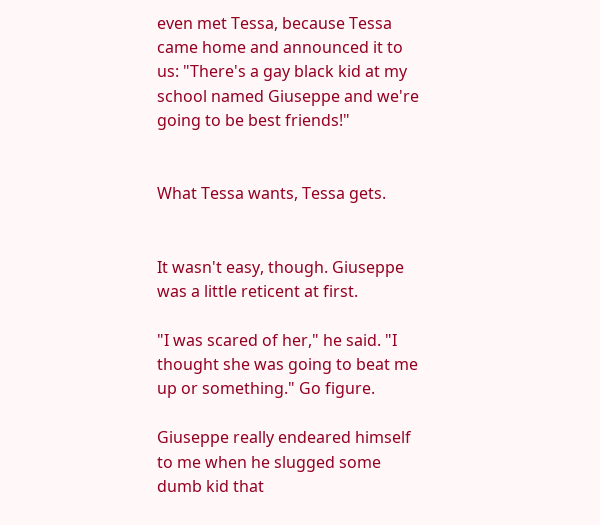even met Tessa, because Tessa came home and announced it to us: "There's a gay black kid at my school named Giuseppe and we're going to be best friends!"


What Tessa wants, Tessa gets.


It wasn't easy, though. Giuseppe was a little reticent at first.

"I was scared of her," he said. "I thought she was going to beat me up or something." Go figure.

Giuseppe really endeared himself to me when he slugged some dumb kid that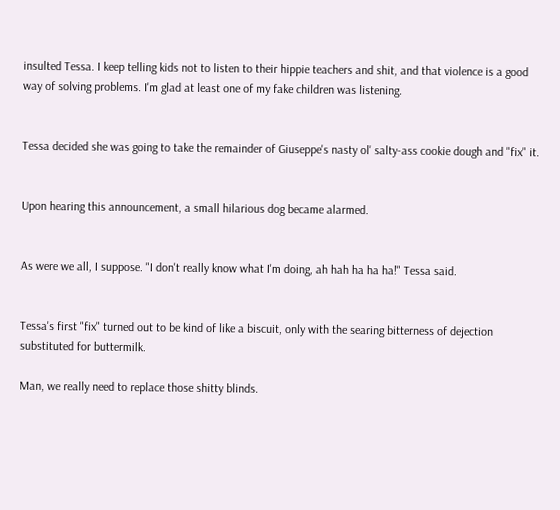insulted Tessa. I keep telling kids not to listen to their hippie teachers and shit, and that violence is a good way of solving problems. I'm glad at least one of my fake children was listening.


Tessa decided she was going to take the remainder of Giuseppe's nasty ol' salty-ass cookie dough and "fix" it.


Upon hearing this announcement, a small hilarious dog became alarmed.


As were we all, I suppose. "I don't really know what I'm doing, ah hah ha ha ha!" Tessa said.


Tessa's first "fix" turned out to be kind of like a biscuit, only with the searing bitterness of dejection substituted for buttermilk.

Man, we really need to replace those shitty blinds.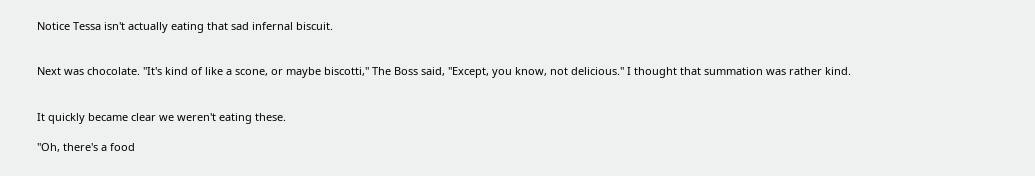Notice Tessa isn't actually eating that sad infernal biscuit.


Next was chocolate. "It's kind of like a scone, or maybe biscotti," The Boss said, "Except, you know, not delicious." I thought that summation was rather kind.


It quickly became clear we weren't eating these.

"Oh, there's a food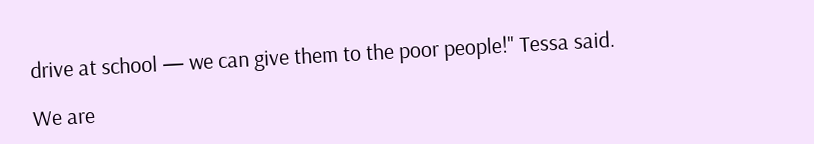drive at school — we can give them to the poor people!" Tessa said.

We are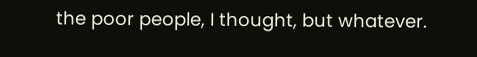the poor people, I thought, but whatever.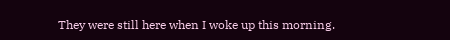They were still here when I woke up this morning.